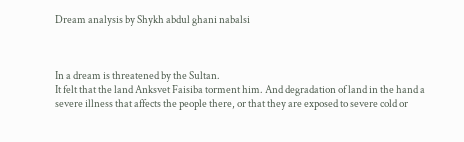Dream analysis by Shykh abdul ghani nabalsi



In a dream is threatened by the Sultan.
It felt that the land Anksvet Faisiba torment him. And degradation of land in the hand a severe illness that affects the people there, or that they are exposed to severe cold or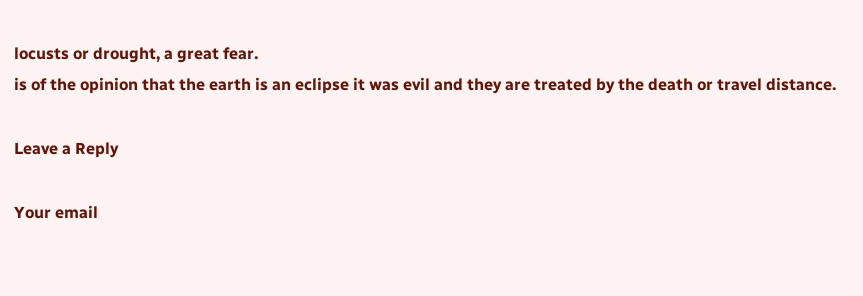locusts or drought, a great fear.
is of the opinion that the earth is an eclipse it was evil and they are treated by the death or travel distance.

Leave a Reply

Your email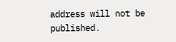address will not be published.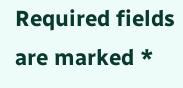Required fields are marked *